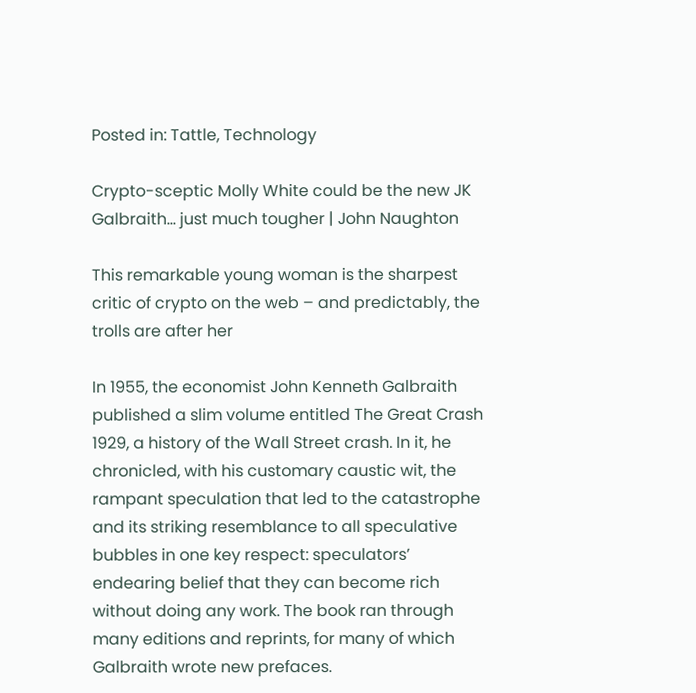Posted in: Tattle, Technology

Crypto-sceptic Molly White could be the new JK Galbraith… just much tougher | John Naughton

This remarkable young woman is the sharpest critic of crypto on the web – and predictably, the trolls are after her

In 1955, the economist John Kenneth Galbraith published a slim volume entitled The Great Crash 1929, a history of the Wall Street crash. In it, he chronicled, with his customary caustic wit, the rampant speculation that led to the catastrophe and its striking resemblance to all speculative bubbles in one key respect: speculators’ endearing belief that they can become rich without doing any work. The book ran through many editions and reprints, for many of which Galbraith wrote new prefaces.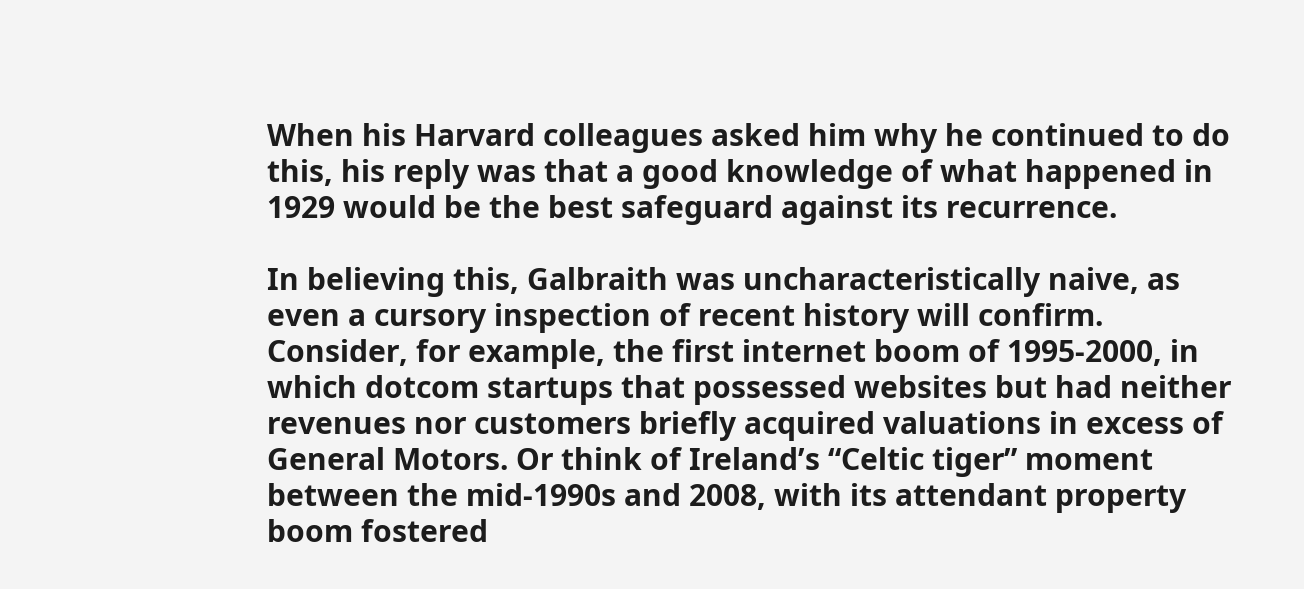When his Harvard colleagues asked him why he continued to do this, his reply was that a good knowledge of what happened in 1929 would be the best safeguard against its recurrence.

In believing this, Galbraith was uncharacteristically naive, as even a cursory inspection of recent history will confirm. Consider, for example, the first internet boom of 1995-2000, in which dotcom startups that possessed websites but had neither revenues nor customers briefly acquired valuations in excess of General Motors. Or think of Ireland’s “Celtic tiger” moment between the mid-1990s and 2008, with its attendant property boom fostered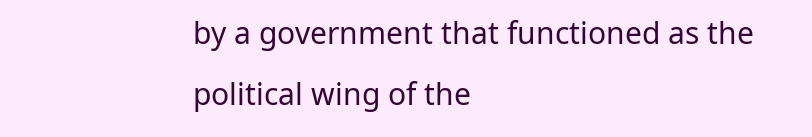by a government that functioned as the political wing of the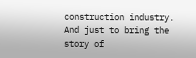construction industry. And just to bring the story of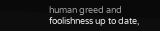human greed and foolishness up to date,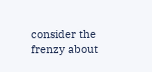consider the frenzy about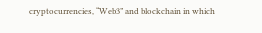cryptocurrencies, “Web3” and blockchain in which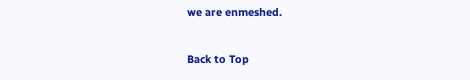we are enmeshed.

Back to Top